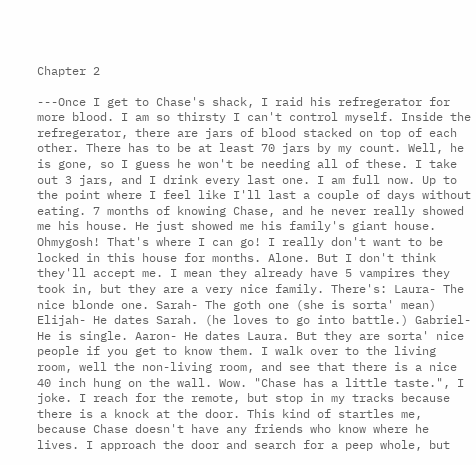Chapter 2

---Once I get to Chase's shack, I raid his refregerator for more blood. I am so thirsty I can't control myself. Inside the refregerator, there are jars of blood stacked on top of each other. There has to be at least 70 jars by my count. Well, he is gone, so I guess he won't be needing all of these. I take out 3 jars, and I drink every last one. I am full now. Up to the point where I feel like I'll last a couple of days without eating. 7 months of knowing Chase, and he never really showed me his house. He just showed me his family's giant house. Ohmygosh! That's where I can go! I really don't want to be locked in this house for months. Alone. But I don't think they'll accept me. I mean they already have 5 vampires they took in, but they are a very nice family. There's: Laura- The nice blonde one. Sarah- The goth one (she is sorta' mean) Elijah- He dates Sarah. (he loves to go into battle.) Gabriel- He is single. Aaron- He dates Laura. But they are sorta' nice people if you get to know them. I walk over to the living room, well the non-living room, and see that there is a nice 40 inch hung on the wall. Wow. "Chase has a little taste.", I joke. I reach for the remote, but stop in my tracks because there is a knock at the door. This kind of startles me, because Chase doesn't have any friends who know where he lives. I approach the door and search for a peep whole, but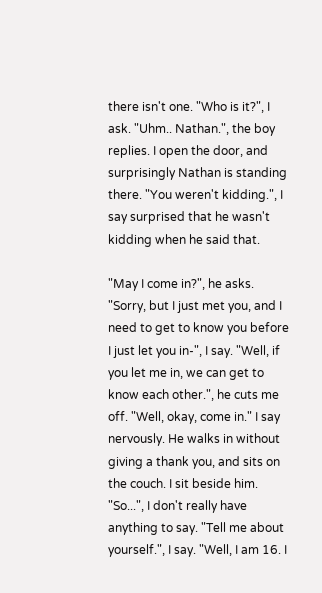there isn't one. "Who is it?", I ask. "Uhm.. Nathan.", the boy replies. I open the door, and surprisingly Nathan is standing there. "You weren't kidding.", I say surprised that he wasn't kidding when he said that.

"May I come in?", he asks. "Sorry, but I just met you, and I need to get to know you before I just let you in-", I say. "Well, if you let me in, we can get to know each other.", he cuts me off. "Well, okay, come in." I say nervously. He walks in without giving a thank you, and sits on the couch. I sit beside him. "So...", I don't really have anything to say. "Tell me about yourself.", I say. "Well, I am 16. I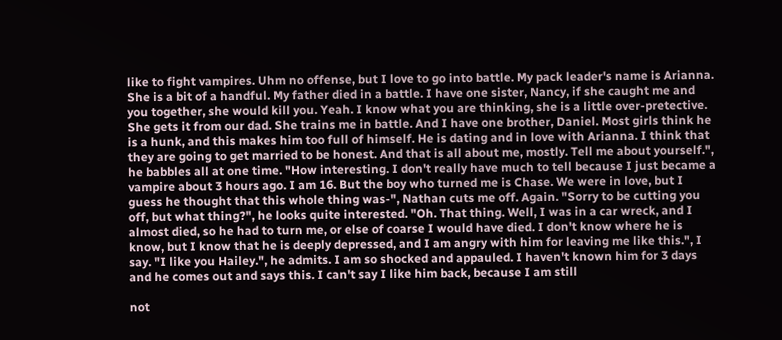like to fight vampires. Uhm no offense, but I love to go into battle. My pack leader's name is Arianna. She is a bit of a handful. My father died in a battle. I have one sister, Nancy, if she caught me and you together, she would kill you. Yeah. I know what you are thinking, she is a little over-pretective. She gets it from our dad. She trains me in battle. And I have one brother, Daniel. Most girls think he is a hunk, and this makes him too full of himself. He is dating and in love with Arianna. I think that they are going to get married to be honest. And that is all about me, mostly. Tell me about yourself.", he babbles all at one time. "How interesting. I don't really have much to tell because I just became a vampire about 3 hours ago. I am 16. But the boy who turned me is Chase. We were in love, but I guess he thought that this whole thing was-", Nathan cuts me off. Again. "Sorry to be cutting you off, but what thing?", he looks quite interested. "Oh. That thing. Well, I was in a car wreck, and I almost died, so he had to turn me, or else of coarse I would have died. I don't know where he is know, but I know that he is deeply depressed, and I am angry with him for leaving me like this.", I say. "I like you Hailey.", he admits. I am so shocked and appauled. I haven't known him for 3 days and he comes out and says this. I can't say I like him back, because I am still

not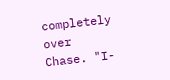completely over Chase. "I-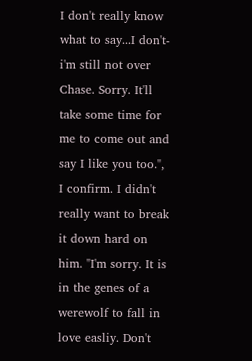I don't really know what to say...I don't- i'm still not over Chase. Sorry. It'll take some time for me to come out and say I like you too.", I confirm. I didn't really want to break it down hard on him. "I'm sorry. It is in the genes of a werewolf to fall in love easliy. Don't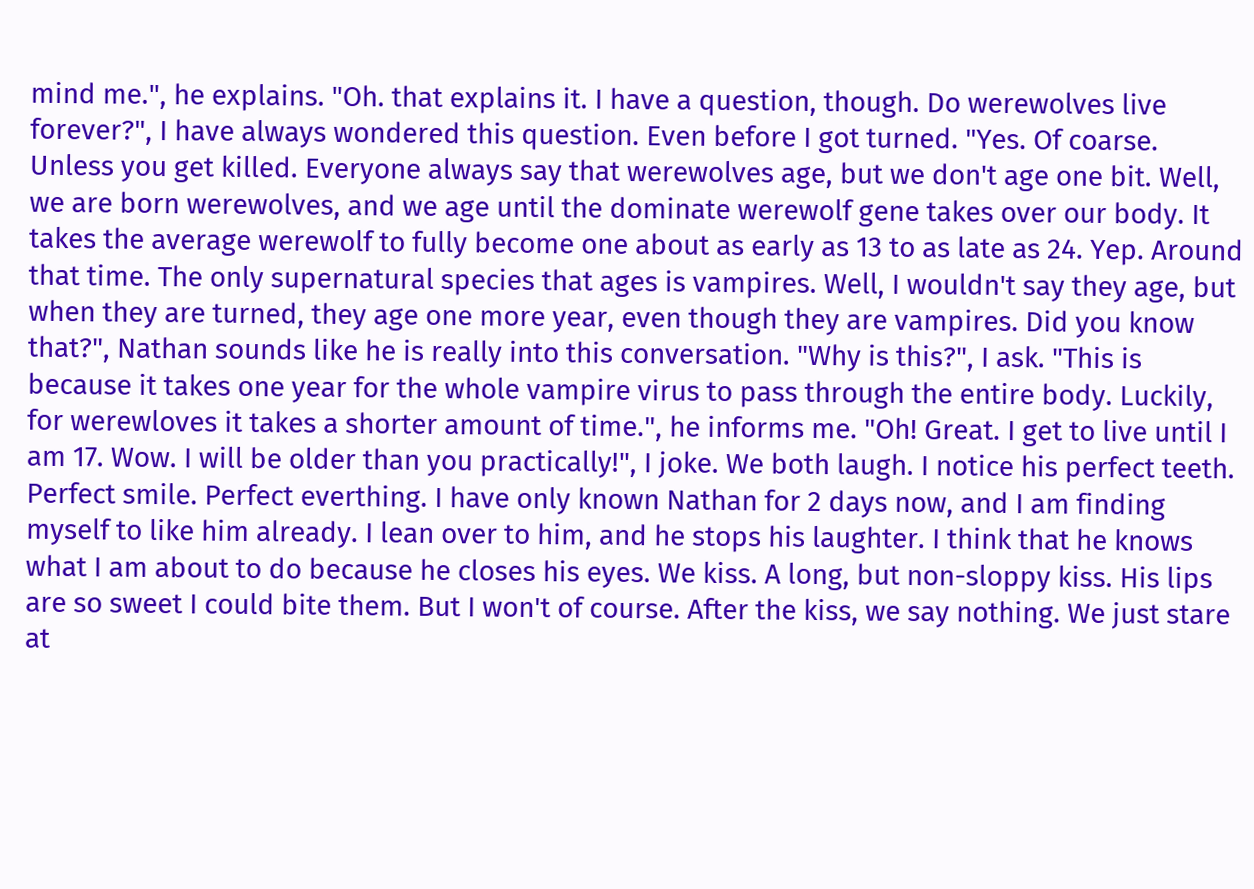mind me.", he explains. "Oh. that explains it. I have a question, though. Do werewolves live forever?", I have always wondered this question. Even before I got turned. "Yes. Of coarse. Unless you get killed. Everyone always say that werewolves age, but we don't age one bit. Well, we are born werewolves, and we age until the dominate werewolf gene takes over our body. It takes the average werewolf to fully become one about as early as 13 to as late as 24. Yep. Around that time. The only supernatural species that ages is vampires. Well, I wouldn't say they age, but when they are turned, they age one more year, even though they are vampires. Did you know that?", Nathan sounds like he is really into this conversation. "Why is this?", I ask. "This is because it takes one year for the whole vampire virus to pass through the entire body. Luckily, for werewloves it takes a shorter amount of time.", he informs me. "Oh! Great. I get to live until I am 17. Wow. I will be older than you practically!", I joke. We both laugh. I notice his perfect teeth. Perfect smile. Perfect everthing. I have only known Nathan for 2 days now, and I am finding myself to like him already. I lean over to him, and he stops his laughter. I think that he knows what I am about to do because he closes his eyes. We kiss. A long, but non-sloppy kiss. His lips are so sweet I could bite them. But I won't of course. After the kiss, we say nothing. We just stare at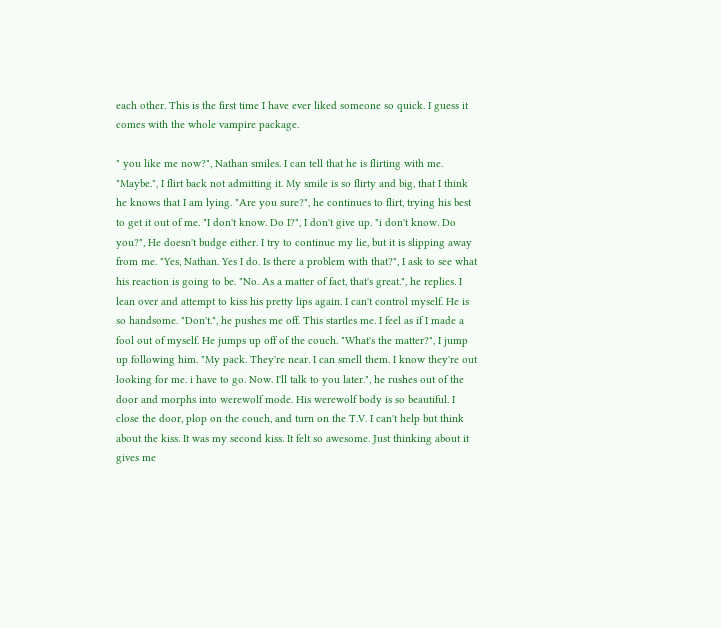each other. This is the first time I have ever liked someone so quick. I guess it comes with the whole vampire package.

" you like me now?", Nathan smiles. I can tell that he is flirting with me. "Maybe.", I flirt back not admitting it. My smile is so flirty and big, that I think he knows that I am lying. "Are you sure?", he continues to flirt, trying his best to get it out of me. "I don't know. Do I?", I don't give up. "i don't know. Do you?", He doesn't budge either. I try to continue my lie, but it is slipping away from me. "Yes, Nathan. Yes I do. Is there a problem with that?", I ask to see what his reaction is going to be. "No. As a matter of fact, that's great.", he replies. I lean over and attempt to kiss his pretty lips again. I can't control myself. He is so handsome. "Don't.", he pushes me off. This startles me. I feel as if I made a fool out of myself. He jumps up off of the couch. "What's the matter?", I jump up following him. "My pack. They're near. I can smell them. I know they're out looking for me. i have to go. Now. I'll talk to you later.", he rushes out of the door and morphs into werewolf mode. His werewolf body is so beautiful. I close the door, plop on the couch, and turn on the T.V. I can't help but think about the kiss. It was my second kiss. It felt so awesome. Just thinking about it gives me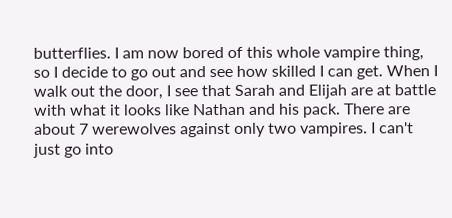butterflies. I am now bored of this whole vampire thing, so I decide to go out and see how skilled I can get. When I walk out the door, I see that Sarah and Elijah are at battle with what it looks like Nathan and his pack. There are about 7 werewolves against only two vampires. I can't just go into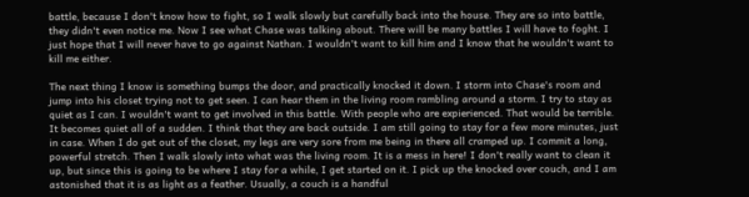battle, because I don't know how to fight, so I walk slowly but carefully back into the house. They are so into battle, they didn't even notice me. Now I see what Chase was talking about. There will be many battles I will have to foght. I just hope that I will never have to go against Nathan. I wouldn't want to kill him and I know that he wouldn't want to kill me either.

The next thing I know is something bumps the door, and practically knocked it down. I storm into Chase's room and jump into his closet trying not to get seen. I can hear them in the living room rambling around a storm. I try to stay as quiet as I can. I wouldn't want to get involved in this battle. With people who are expierienced. That would be terrible. It becomes quiet all of a sudden. I think that they are back outside. I am still going to stay for a few more minutes, just in case. When I do get out of the closet, my legs are very sore from me being in there all cramped up. I commit a long, powerful stretch. Then I walk slowly into what was the living room. It is a mess in here! I don't really want to clean it up, but since this is going to be where I stay for a while, I get started on it. I pick up the knocked over couch, and I am astonished that it is as light as a feather. Usually, a couch is a handful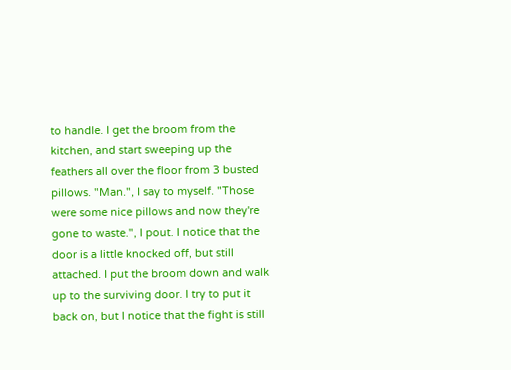to handle. I get the broom from the kitchen, and start sweeping up the feathers all over the floor from 3 busted pillows. "Man.", I say to myself. "Those were some nice pillows and now they're gone to waste.", I pout. I notice that the door is a little knocked off, but still attached. I put the broom down and walk up to the surviving door. I try to put it back on, but I notice that the fight is still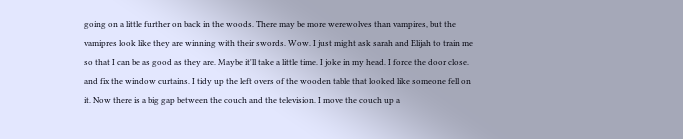going on a little further on back in the woods. There may be more werewolves than vampires, but the vamipres look like they are winning with their swords. Wow. I just might ask sarah and Elijah to train me so that I can be as good as they are. Maybe it'll take a little time. I joke in my head. I force the door close. and fix the window curtains. I tidy up the left overs of the wooden table that looked like someone fell on it. Now there is a big gap between the couch and the television. I move the couch up a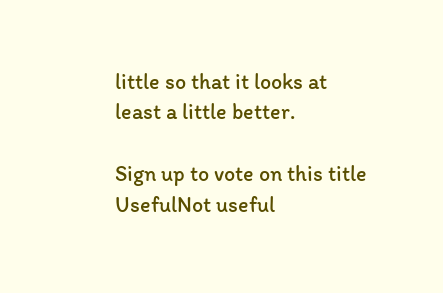little so that it looks at least a little better.

Sign up to vote on this title
UsefulNot useful